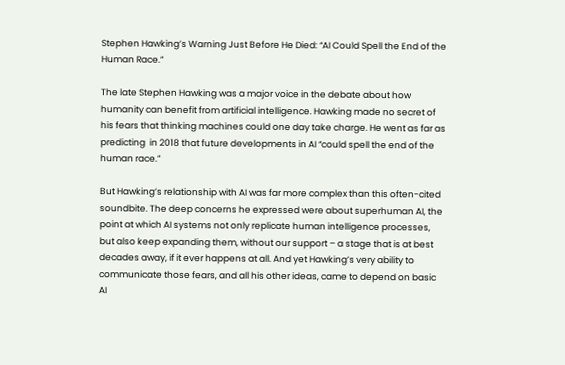Stephen Hawking’s Warning Just Before He Died: “AI Could Spell the End of the Human Race.”

The late Stephen Hawking was a major voice in the debate about how humanity can benefit from artificial intelligence. Hawking made no secret of his fears that thinking machines could one day take charge. He went as far as predicting  in 2018 that future developments in AI “could spell the end of the human race.”

But Hawking’s relationship with AI was far more complex than this often-cited soundbite. The deep concerns he expressed were about superhuman AI, the point at which AI systems not only replicate human intelligence processes, but also keep expanding them, without our support – a stage that is at best decades away, if it ever happens at all. And yet Hawking’s very ability to communicate those fears, and all his other ideas, came to depend on basic AI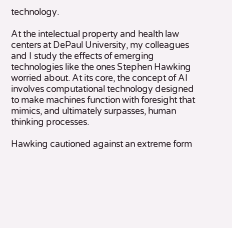technology.

At the intelectual property and health law centers at DePaul University, my colleagues and I study the effects of emerging technologies like the ones Stephen Hawking worried about. At its core, the concept of AI involves computational technology designed to make machines function with foresight that mimics, and ultimately surpasses, human thinking processes.

Hawking cautioned against an extreme form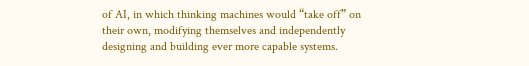of AI, in which thinking machines would “take off” on their own, modifying themselves and independently designing and building ever more capable systems.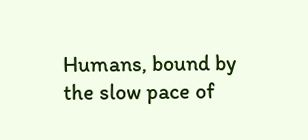Humans, bound by the slow pace of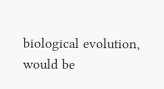biological evolution, would be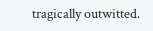tragically outwitted.